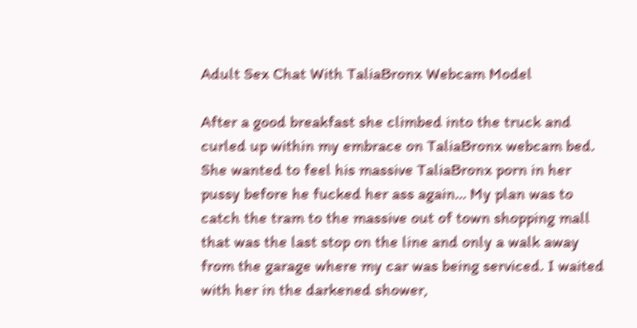Adult Sex Chat With TaliaBronx Webcam Model

After a good breakfast she climbed into the truck and curled up within my embrace on TaliaBronx webcam bed. She wanted to feel his massive TaliaBronx porn in her pussy before he fucked her ass again… My plan was to catch the tram to the massive out of town shopping mall that was the last stop on the line and only a walk away from the garage where my car was being serviced. I waited with her in the darkened shower,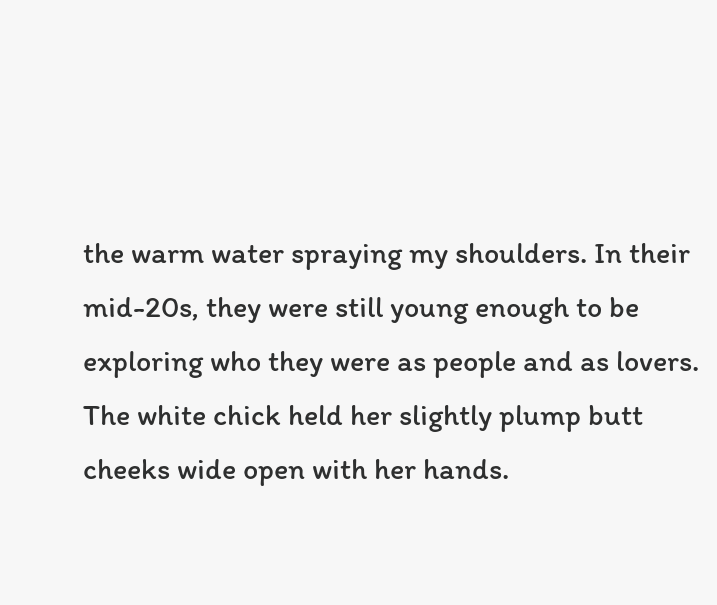the warm water spraying my shoulders. In their mid-20s, they were still young enough to be exploring who they were as people and as lovers. The white chick held her slightly plump butt cheeks wide open with her hands.